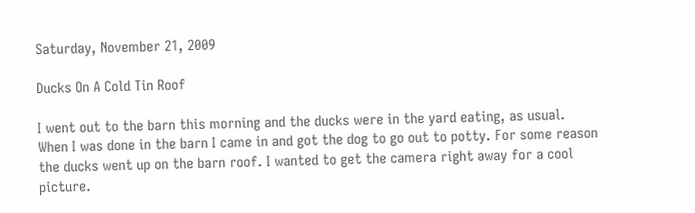Saturday, November 21, 2009

Ducks On A Cold Tin Roof

I went out to the barn this morning and the ducks were in the yard eating, as usual. When I was done in the barn I came in and got the dog to go out to potty. For some reason the ducks went up on the barn roof. I wanted to get the camera right away for a cool picture.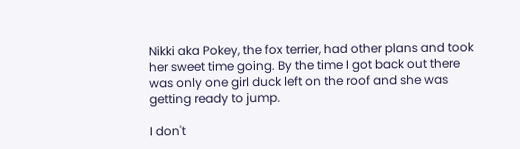Nikki aka Pokey, the fox terrier, had other plans and took her sweet time going. By the time I got back out there was only one girl duck left on the roof and she was getting ready to jump.

I don't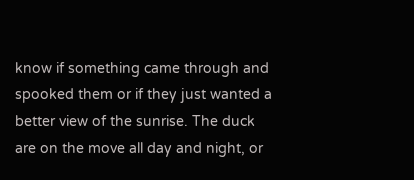know if something came through and spooked them or if they just wanted a better view of the sunrise. The duck are on the move all day and night, or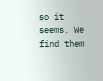so it seems. We find them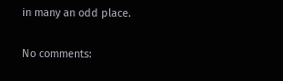in many an odd place.

No comments: